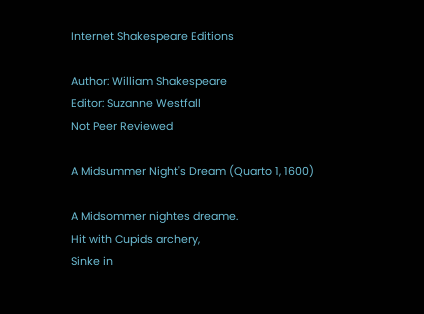Internet Shakespeare Editions

Author: William Shakespeare
Editor: Suzanne Westfall
Not Peer Reviewed

A Midsummer Night's Dream (Quarto 1, 1600)

A Midsommer nightes dreame.
Hit with Cupids archery,
Sinke in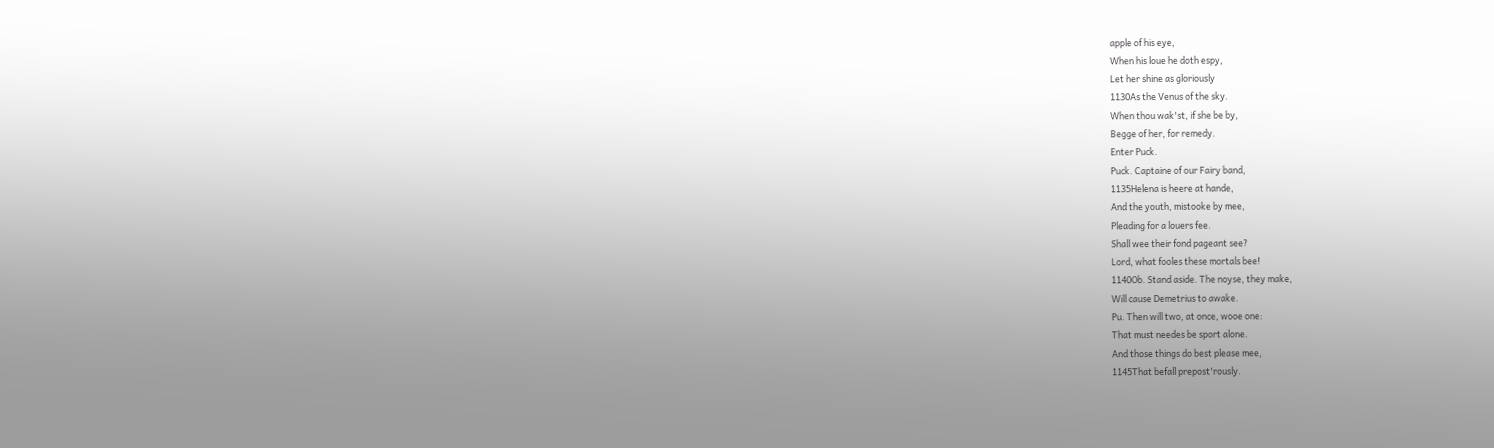apple of his eye,
When his loue he doth espy,
Let her shine as gloriously
1130As the Venus of the sky.
When thou wak'st, if she be by,
Begge of her, for remedy.
Enter Puck.
Puck. Captaine of our Fairy band,
1135Helena is heere at hande,
And the youth, mistooke by mee,
Pleading for a louers fee.
Shall wee their fond pageant see?
Lord, what fooles these mortals bee!
1140Ob. Stand aside. The noyse, they make,
Will cause Demetrius to awake.
Pu. Then will two, at once, wooe one:
That must needes be sport alone.
And those things do best please mee,
1145That befall prepost'rously.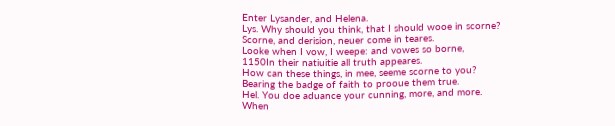Enter Lysander, and Helena.
Lys. Why should you think, that I should wooe in scorne?
Scorne, and derision, neuer come in teares.
Looke when I vow, I weepe: and vowes so borne,
1150In their natiuitie all truth appeares.
How can these things, in mee, seeme scorne to you?
Bearing the badge of faith to prooue them true.
Hel. You doe aduance your cunning, more, and more.
When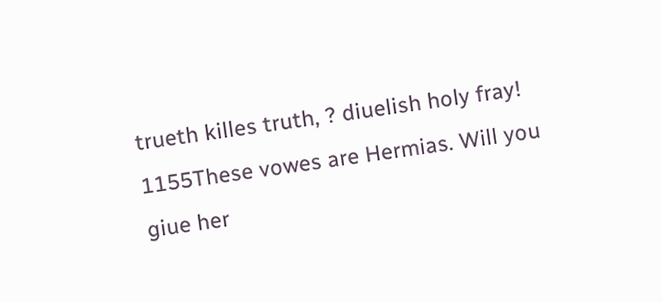trueth killes truth, ? diuelish holy fray!
1155These vowes are Hermias. Will you giue her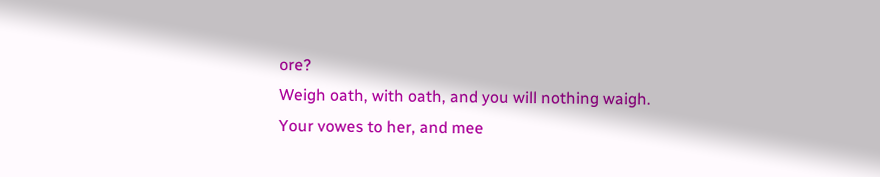ore?
Weigh oath, with oath, and you will nothing waigh.
Your vowes to her, and mee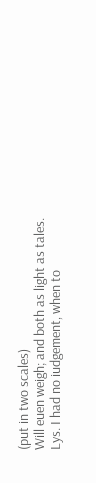(put in two scales)
Will euen weigh; and both as light as tales.
Lys. I had no iudgement, when to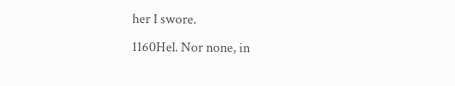her I swore.
1160Hel. Nor none, in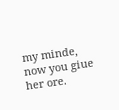my minde, now you giue her ore.